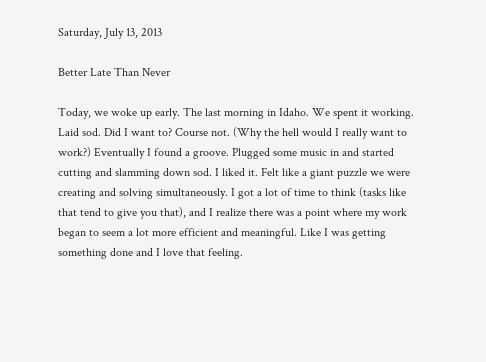Saturday, July 13, 2013

Better Late Than Never

Today, we woke up early. The last morning in Idaho. We spent it working. Laid sod. Did I want to? Course not. (Why the hell would I really want to work?) Eventually I found a groove. Plugged some music in and started cutting and slamming down sod. I liked it. Felt like a giant puzzle we were creating and solving simultaneously. I got a lot of time to think (tasks like that tend to give you that), and I realize there was a point where my work began to seem a lot more efficient and meaningful. Like I was getting something done and I love that feeling.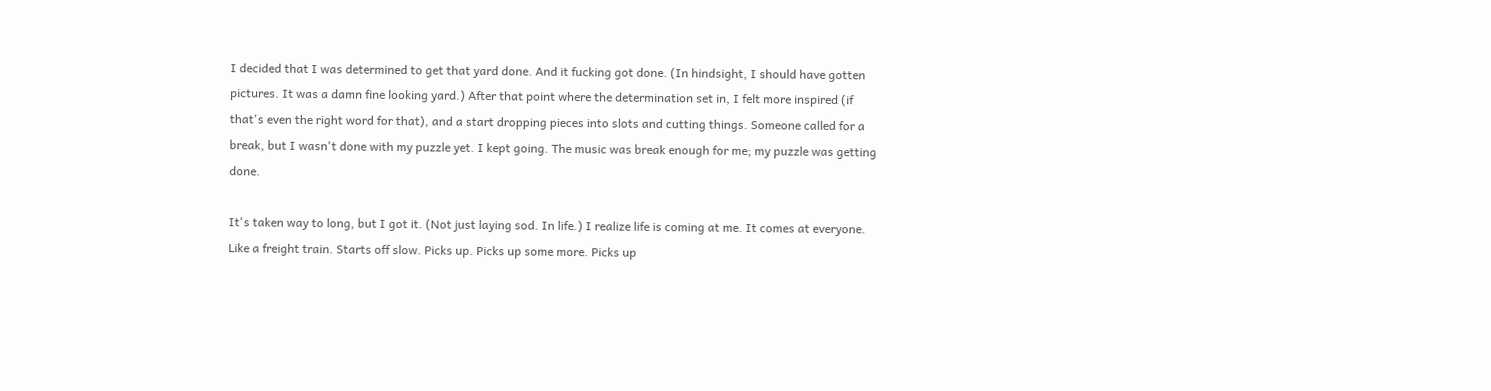I decided that I was determined to get that yard done. And it fucking got done. (In hindsight, I should have gotten pictures. It was a damn fine looking yard.) After that point where the determination set in, I felt more inspired (if that's even the right word for that), and a start dropping pieces into slots and cutting things. Someone called for a break, but I wasn't done with my puzzle yet. I kept going. The music was break enough for me; my puzzle was getting done.

It's taken way to long, but I got it. (Not just laying sod. In life.) I realize life is coming at me. It comes at everyone. Like a freight train. Starts off slow. Picks up. Picks up some more. Picks up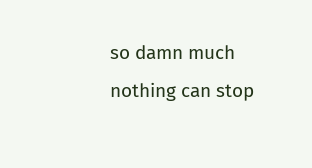so damn much nothing can stop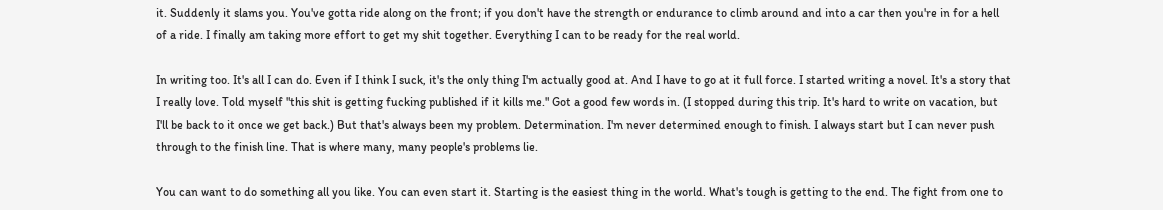it. Suddenly it slams you. You've gotta ride along on the front; if you don't have the strength or endurance to climb around and into a car then you're in for a hell of a ride. I finally am taking more effort to get my shit together. Everything I can to be ready for the real world.

In writing too. It's all I can do. Even if I think I suck, it's the only thing I'm actually good at. And I have to go at it full force. I started writing a novel. It's a story that I really love. Told myself "this shit is getting fucking published if it kills me." Got a good few words in. (I stopped during this trip. It's hard to write on vacation, but I'll be back to it once we get back.) But that's always been my problem. Determination. I'm never determined enough to finish. I always start but I can never push through to the finish line. That is where many, many people's problems lie.

You can want to do something all you like. You can even start it. Starting is the easiest thing in the world. What's tough is getting to the end. The fight from one to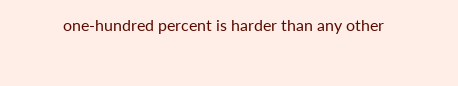one-hundred percent is harder than any other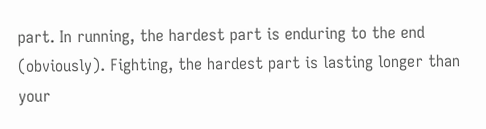part. In running, the hardest part is enduring to the end (obviously). Fighting, the hardest part is lasting longer than your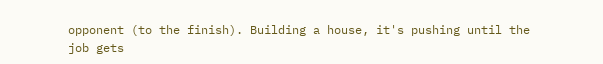opponent (to the finish). Building a house, it's pushing until the job gets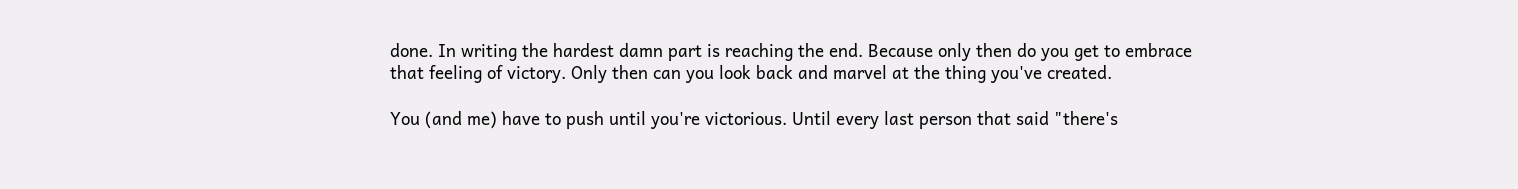done. In writing the hardest damn part is reaching the end. Because only then do you get to embrace that feeling of victory. Only then can you look back and marvel at the thing you've created.

You (and me) have to push until you're victorious. Until every last person that said "there's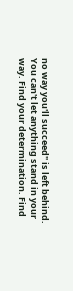no way you'll succeed" is left behind. You can't let anything stand in your way. Find your determination. Find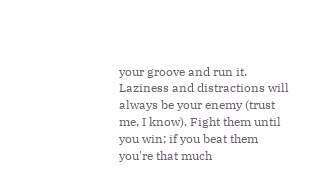your groove and run it. Laziness and distractions will always be your enemy (trust me, I know). Fight them until you win; if you beat them you're that much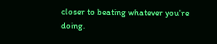closer to beating whatever you're doing.